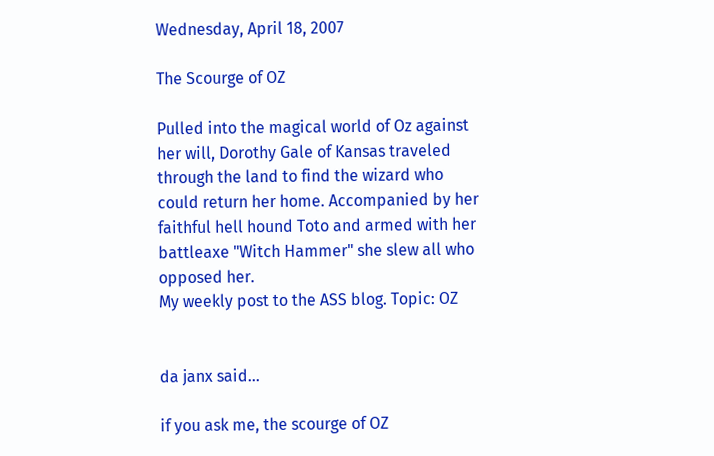Wednesday, April 18, 2007

The Scourge of OZ

Pulled into the magical world of Oz against her will, Dorothy Gale of Kansas traveled through the land to find the wizard who could return her home. Accompanied by her faithful hell hound Toto and armed with her battleaxe "Witch Hammer" she slew all who opposed her.
My weekly post to the ASS blog. Topic: OZ


da janx said...

if you ask me, the scourge of OZ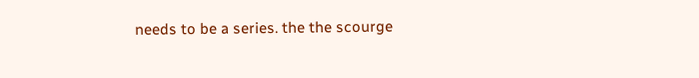needs to be a series. the the scourge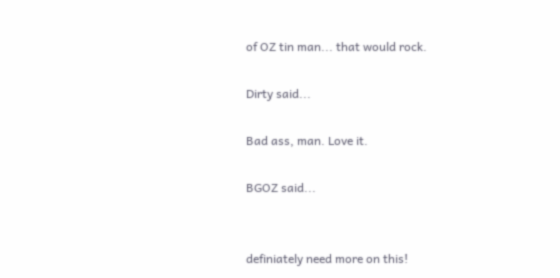of OZ tin man... that would rock.

Dirty said...

Bad ass, man. Love it.

BGOZ said...


definiately need more on this!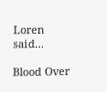Loren said...

Blood Over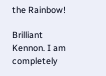the Rainbow!

Brilliant Kennon. I am completely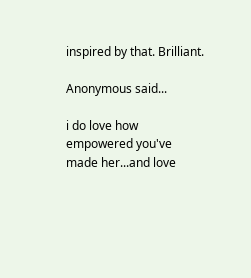inspired by that. Brilliant.

Anonymous said...

i do love how empowered you've made her...and love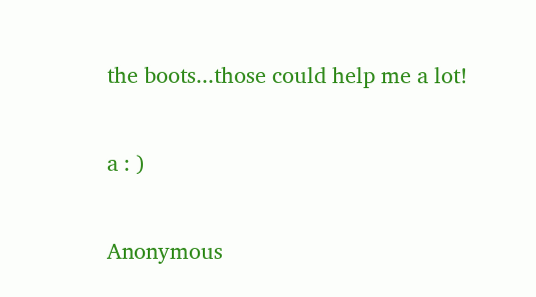the boots...those could help me a lot!

a : )

Anonymous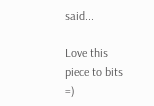said...

Love this piece to bits =)